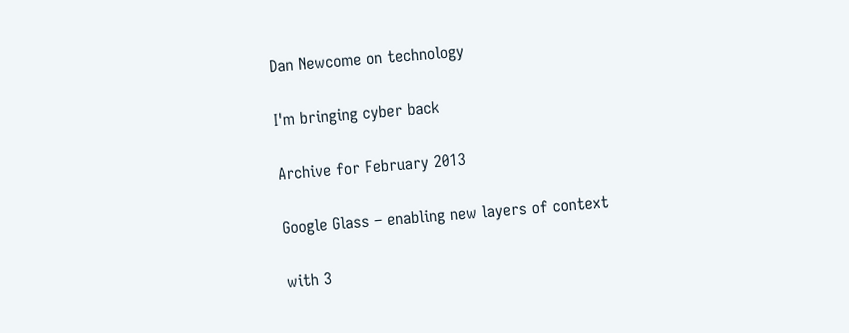Dan Newcome on technology

I'm bringing cyber back

Archive for February 2013

Google Glass – enabling new layers of context

with 3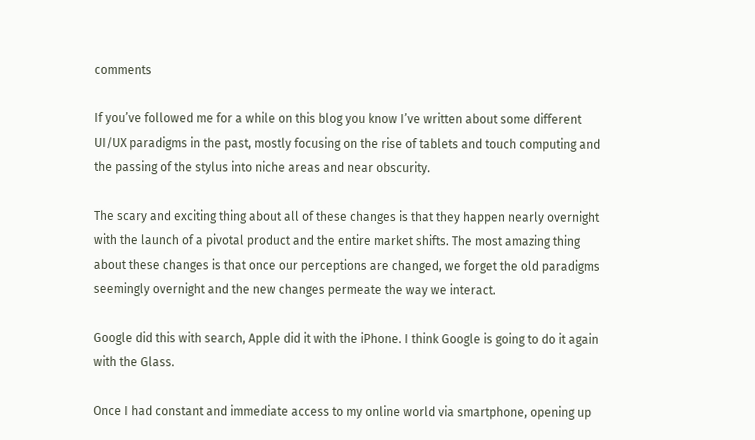comments

If you’ve followed me for a while on this blog you know I’ve written about some different UI/UX paradigms in the past, mostly focusing on the rise of tablets and touch computing and the passing of the stylus into niche areas and near obscurity.

The scary and exciting thing about all of these changes is that they happen nearly overnight with the launch of a pivotal product and the entire market shifts. The most amazing thing about these changes is that once our perceptions are changed, we forget the old paradigms seemingly overnight and the new changes permeate the way we interact.

Google did this with search, Apple did it with the iPhone. I think Google is going to do it again with the Glass.

Once I had constant and immediate access to my online world via smartphone, opening up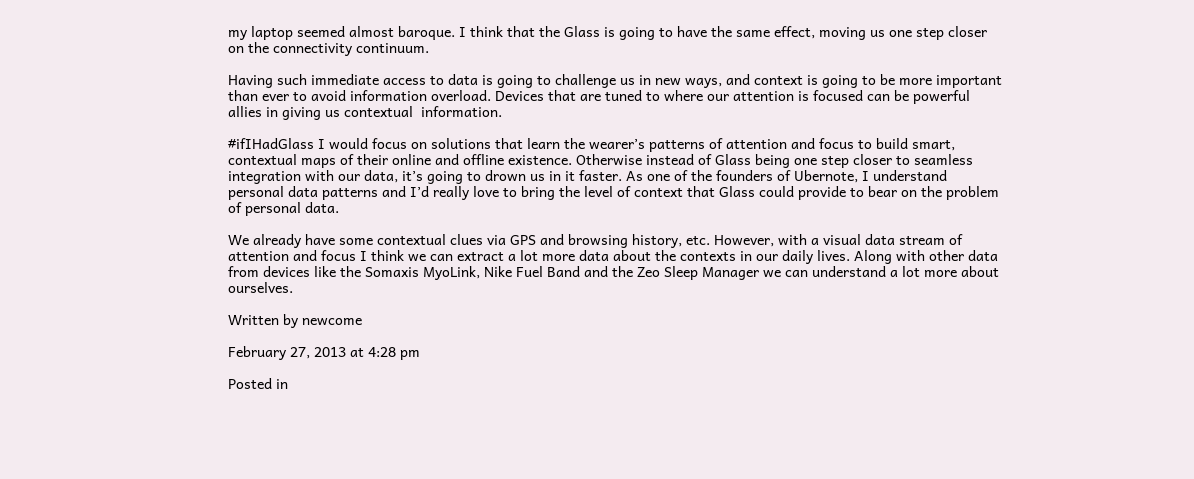my laptop seemed almost baroque. I think that the Glass is going to have the same effect, moving us one step closer on the connectivity continuum.

Having such immediate access to data is going to challenge us in new ways, and context is going to be more important than ever to avoid information overload. Devices that are tuned to where our attention is focused can be powerful allies in giving us contextual  information.

#ifIHadGlass I would focus on solutions that learn the wearer’s patterns of attention and focus to build smart, contextual maps of their online and offline existence. Otherwise instead of Glass being one step closer to seamless integration with our data, it’s going to drown us in it faster. As one of the founders of Ubernote, I understand personal data patterns and I’d really love to bring the level of context that Glass could provide to bear on the problem of personal data.

We already have some contextual clues via GPS and browsing history, etc. However, with a visual data stream of attention and focus I think we can extract a lot more data about the contexts in our daily lives. Along with other data from devices like the Somaxis MyoLink, Nike Fuel Band and the Zeo Sleep Manager we can understand a lot more about ourselves.

Written by newcome

February 27, 2013 at 4:28 pm

Posted in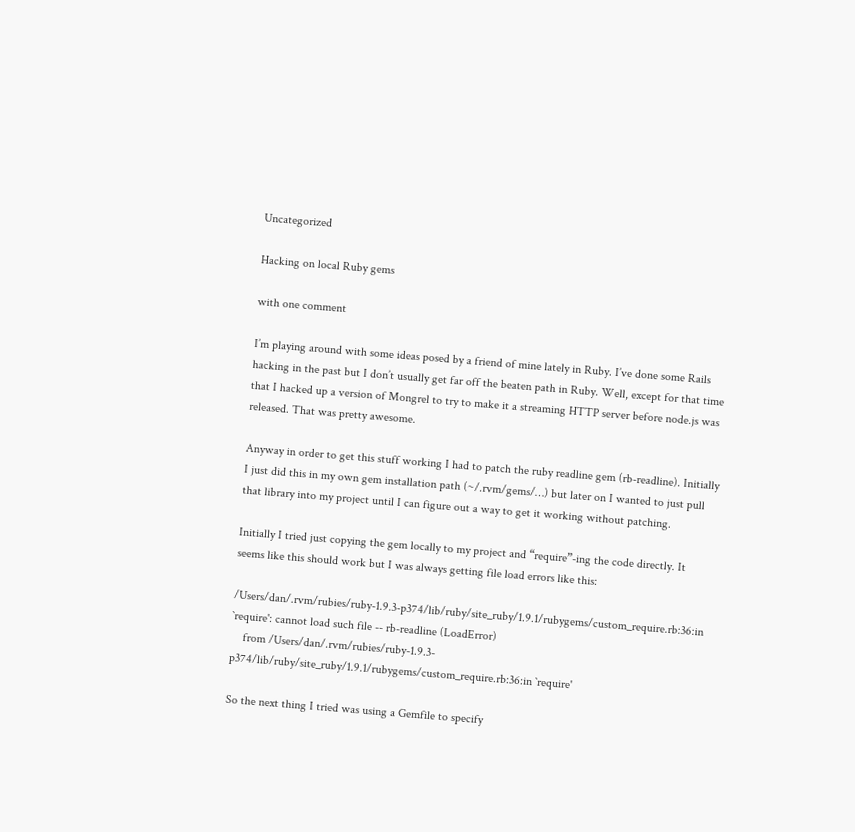Uncategorized

Hacking on local Ruby gems

with one comment

I’m playing around with some ideas posed by a friend of mine lately in Ruby. I’ve done some Rails hacking in the past but I don’t usually get far off the beaten path in Ruby. Well, except for that time that I hacked up a version of Mongrel to try to make it a streaming HTTP server before node.js was released. That was pretty awesome.

Anyway in order to get this stuff working I had to patch the ruby readline gem (rb-readline). Initially I just did this in my own gem installation path (~/.rvm/gems/…) but later on I wanted to just pull that library into my project until I can figure out a way to get it working without patching.

Initially I tried just copying the gem locally to my project and “require”-ing the code directly. It seems like this should work but I was always getting file load errors like this:

/Users/dan/.rvm/rubies/ruby-1.9.3-p374/lib/ruby/site_ruby/1.9.1/rubygems/custom_require.rb:36:in `require': cannot load such file -- rb-readline (LoadError)
    from /Users/dan/.rvm/rubies/ruby-1.9.3-p374/lib/ruby/site_ruby/1.9.1/rubygems/custom_require.rb:36:in `require'

So the next thing I tried was using a Gemfile to specify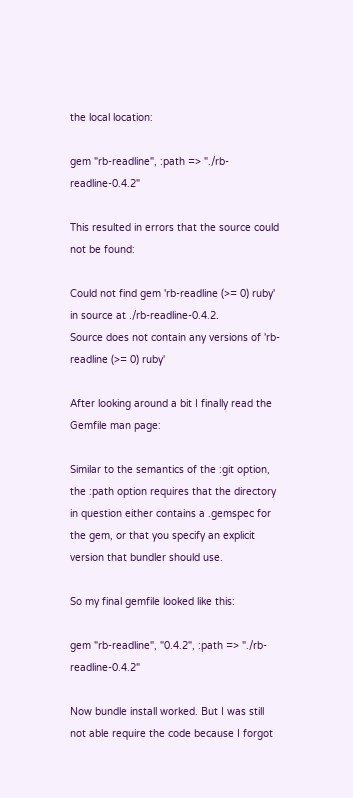the local location:

gem "rb-readline", :path => "./rb-readline-0.4.2"

This resulted in errors that the source could not be found:

Could not find gem 'rb-readline (>= 0) ruby' in source at ./rb-readline-0.4.2.
Source does not contain any versions of 'rb-readline (>= 0) ruby'

After looking around a bit I finally read the Gemfile man page:

Similar to the semantics of the :git option, the :path option requires that the directory in question either contains a .gemspec for the gem, or that you specify an explicit version that bundler should use.

So my final gemfile looked like this:

gem "rb-readline", "0.4.2", :path => "./rb-readline-0.4.2"

Now bundle install worked. But I was still not able require the code because I forgot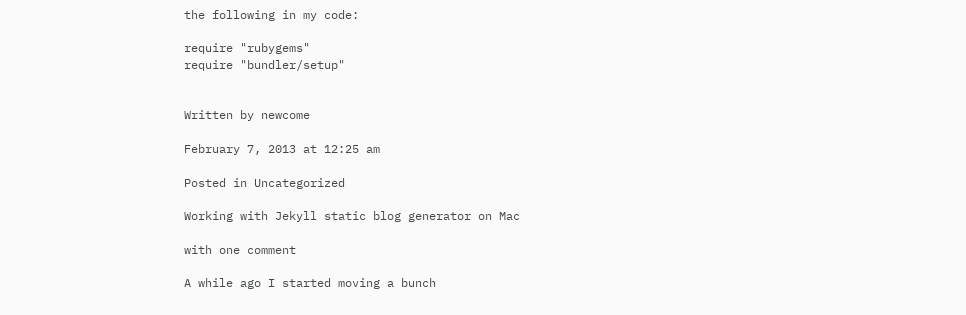the following in my code:

require "rubygems"
require "bundler/setup"


Written by newcome

February 7, 2013 at 12:25 am

Posted in Uncategorized

Working with Jekyll static blog generator on Mac

with one comment

A while ago I started moving a bunch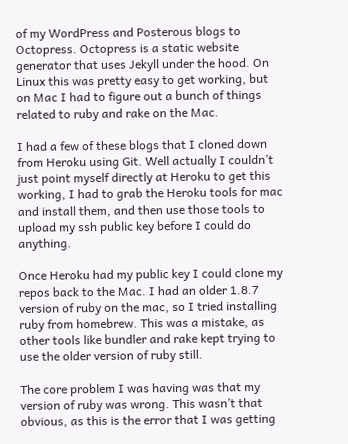of my WordPress and Posterous blogs to Octopress. Octopress is a static website generator that uses Jekyll under the hood. On Linux this was pretty easy to get working, but on Mac I had to figure out a bunch of things related to ruby and rake on the Mac.

I had a few of these blogs that I cloned down from Heroku using Git. Well actually I couldn’t just point myself directly at Heroku to get this working, I had to grab the Heroku tools for mac and install them, and then use those tools to upload my ssh public key before I could do anything.

Once Heroku had my public key I could clone my repos back to the Mac. I had an older 1.8.7 version of ruby on the mac, so I tried installing ruby from homebrew. This was a mistake, as other tools like bundler and rake kept trying to use the older version of ruby still.

The core problem I was having was that my version of ruby was wrong. This wasn’t that obvious, as this is the error that I was getting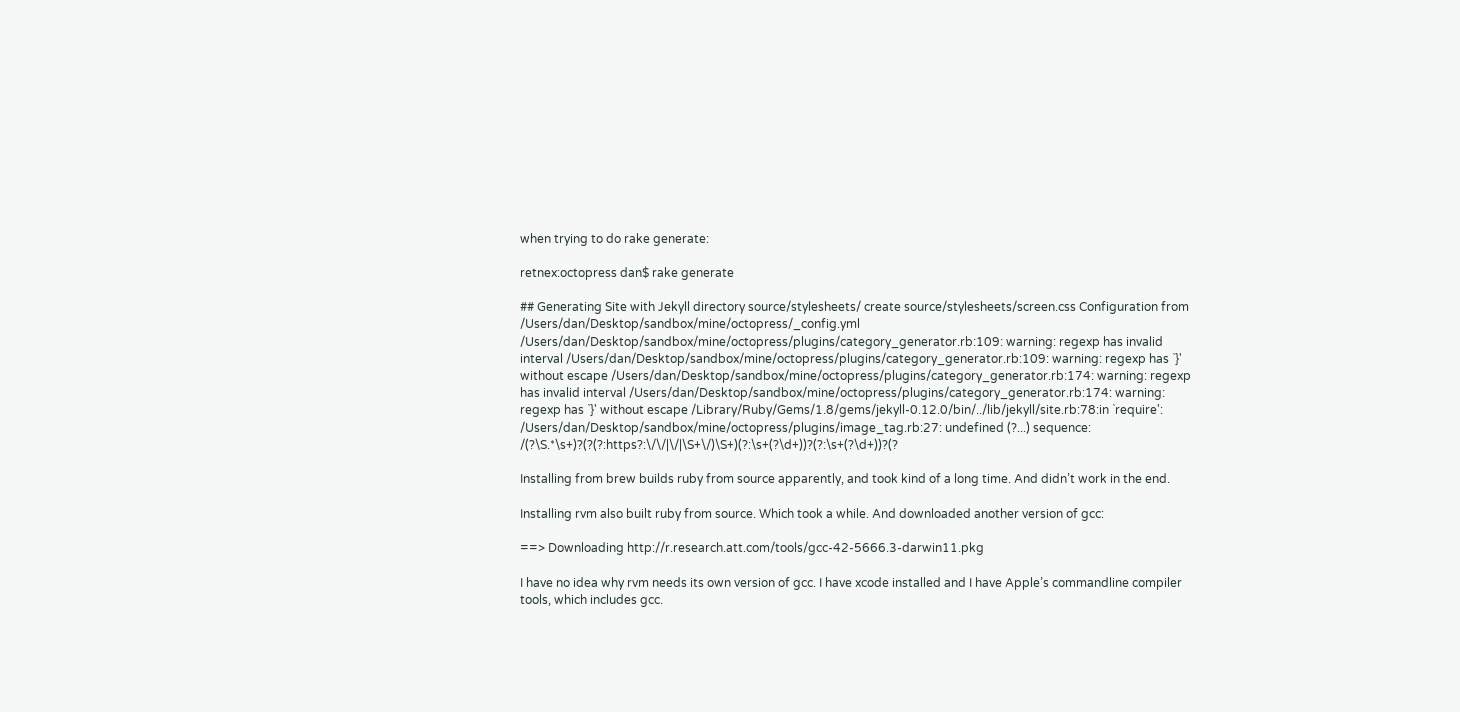when trying to do rake generate:

retnex:octopress dan$ rake generate

## Generating Site with Jekyll directory source/stylesheets/ create source/stylesheets/screen.css Configuration from /Users/dan/Desktop/sandbox/mine/octopress/_config.yml /Users/dan/Desktop/sandbox/mine/octopress/plugins/category_generator.rb:109: warning: regexp has invalid interval /Users/dan/Desktop/sandbox/mine/octopress/plugins/category_generator.rb:109: warning: regexp has `}' without escape /Users/dan/Desktop/sandbox/mine/octopress/plugins/category_generator.rb:174: warning: regexp has invalid interval /Users/dan/Desktop/sandbox/mine/octopress/plugins/category_generator.rb:174: warning: regexp has `}' without escape /Library/Ruby/Gems/1.8/gems/jekyll-0.12.0/bin/../lib/jekyll/site.rb:78:in `require': /Users/dan/Desktop/sandbox/mine/octopress/plugins/image_tag.rb:27: undefined (?...) sequence: /(?\S.*\s+)?(?(?:https?:\/\/|\/|\S+\/)\S+)(?:\s+(?\d+))?(?:\s+(?\d+))?(?

Installing from brew builds ruby from source apparently, and took kind of a long time. And didn’t work in the end.

Installing rvm also built ruby from source. Which took a while. And downloaded another version of gcc:

==> Downloading http://r.research.att.com/tools/gcc-42-5666.3-darwin11.pkg

I have no idea why rvm needs its own version of gcc. I have xcode installed and I have Apple’s commandline compiler tools, which includes gcc.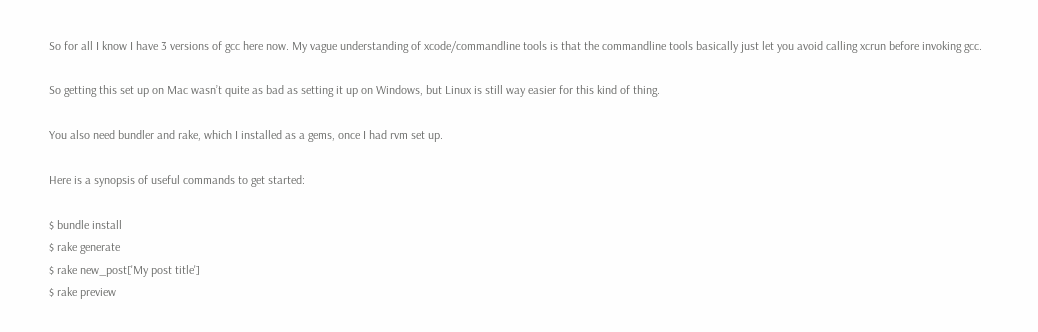So for all I know I have 3 versions of gcc here now. My vague understanding of xcode/commandline tools is that the commandline tools basically just let you avoid calling xcrun before invoking gcc.

So getting this set up on Mac wasn’t quite as bad as setting it up on Windows, but Linux is still way easier for this kind of thing.

You also need bundler and rake, which I installed as a gems, once I had rvm set up.

Here is a synopsis of useful commands to get started:

$ bundle install
$ rake generate
$ rake new_post['My post title']
$ rake preview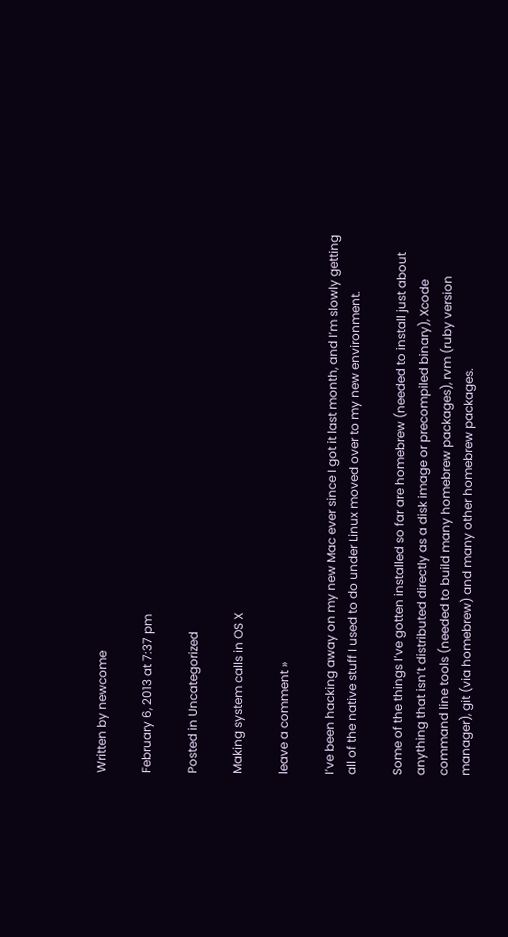Written by newcome

February 6, 2013 at 7:37 pm

Posted in Uncategorized

Making system calls in OS X

leave a comment »

I’ve been hacking away on my new Mac ever since I got it last month, and I’m slowly getting all of the native stuff I used to do under Linux moved over to my new environment.

Some of the things I’ve gotten installed so far are homebrew (needed to install just about anything that isn’t distributed directly as a disk image or precompiled binary), Xcode command line tools (needed to build many homebrew packages), rvm (ruby version manager), git (via homebrew) and many other homebrew packages.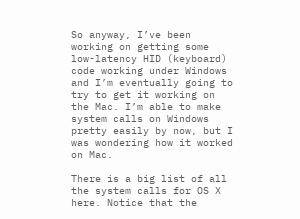So anyway, I’ve been working on getting some low-latency HID (keyboard) code working under Windows and I’m eventually going to try to get it working on the Mac. I’m able to make system calls on Windows pretty easily by now, but I was wondering how it worked on Mac.

There is a big list of all the system calls for OS X here. Notice that the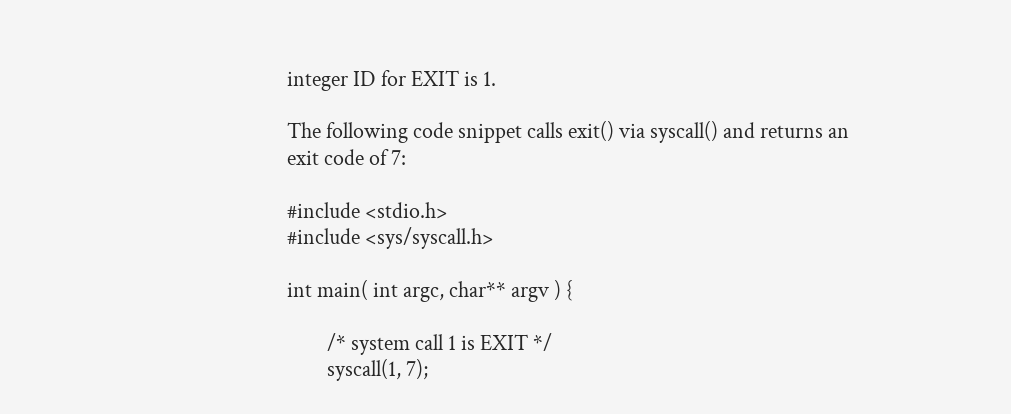integer ID for EXIT is 1.

The following code snippet calls exit() via syscall() and returns an exit code of 7:

#include <stdio.h>
#include <sys/syscall.h>

int main( int argc, char** argv ) {

        /* system call 1 is EXIT */
        syscall(1, 7);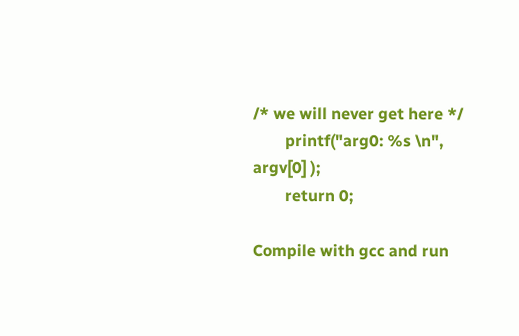/* we will never get here */
        printf("arg0: %s \n", argv[0] );
        return 0;

Compile with gcc and run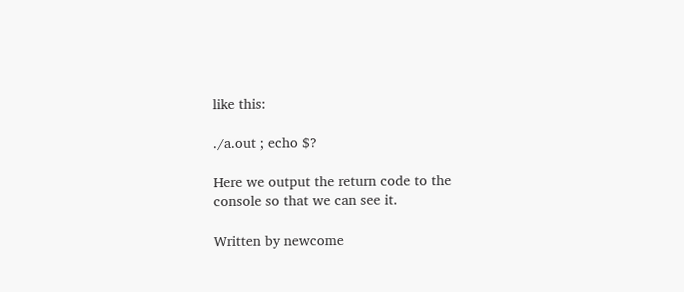like this:

./a.out ; echo $?

Here we output the return code to the console so that we can see it.

Written by newcome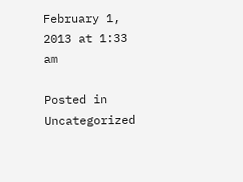February 1, 2013 at 1:33 am

Posted in Uncategorized